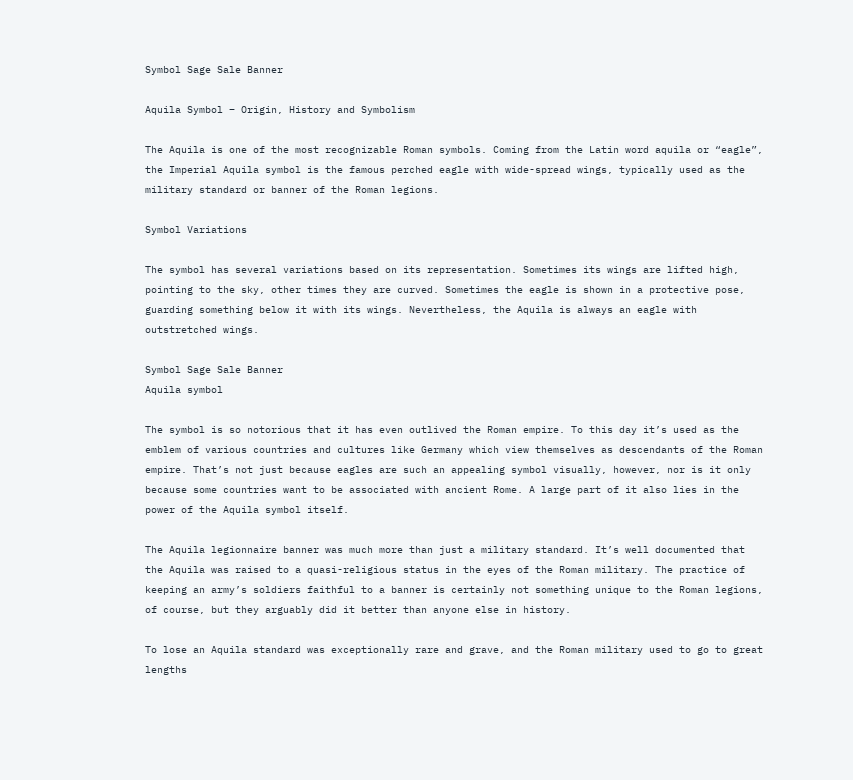Symbol Sage Sale Banner

Aquila Symbol – Origin, History and Symbolism

The Aquila is one of the most recognizable Roman symbols. Coming from the Latin word aquila or “eagle”, the Imperial Aquila symbol is the famous perched eagle with wide-spread wings, typically used as the military standard or banner of the Roman legions.

Symbol Variations

The symbol has several variations based on its representation. Sometimes its wings are lifted high, pointing to the sky, other times they are curved. Sometimes the eagle is shown in a protective pose, guarding something below it with its wings. Nevertheless, the Aquila is always an eagle with outstretched wings.

Symbol Sage Sale Banner
Aquila symbol

The symbol is so notorious that it has even outlived the Roman empire. To this day it’s used as the emblem of various countries and cultures like Germany which view themselves as descendants of the Roman empire. That’s not just because eagles are such an appealing symbol visually, however, nor is it only because some countries want to be associated with ancient Rome. A large part of it also lies in the power of the Aquila symbol itself.

The Aquila legionnaire banner was much more than just a military standard. It’s well documented that the Aquila was raised to a quasi-religious status in the eyes of the Roman military. The practice of keeping an army’s soldiers faithful to a banner is certainly not something unique to the Roman legions, of course, but they arguably did it better than anyone else in history.

To lose an Aquila standard was exceptionally rare and grave, and the Roman military used to go to great lengths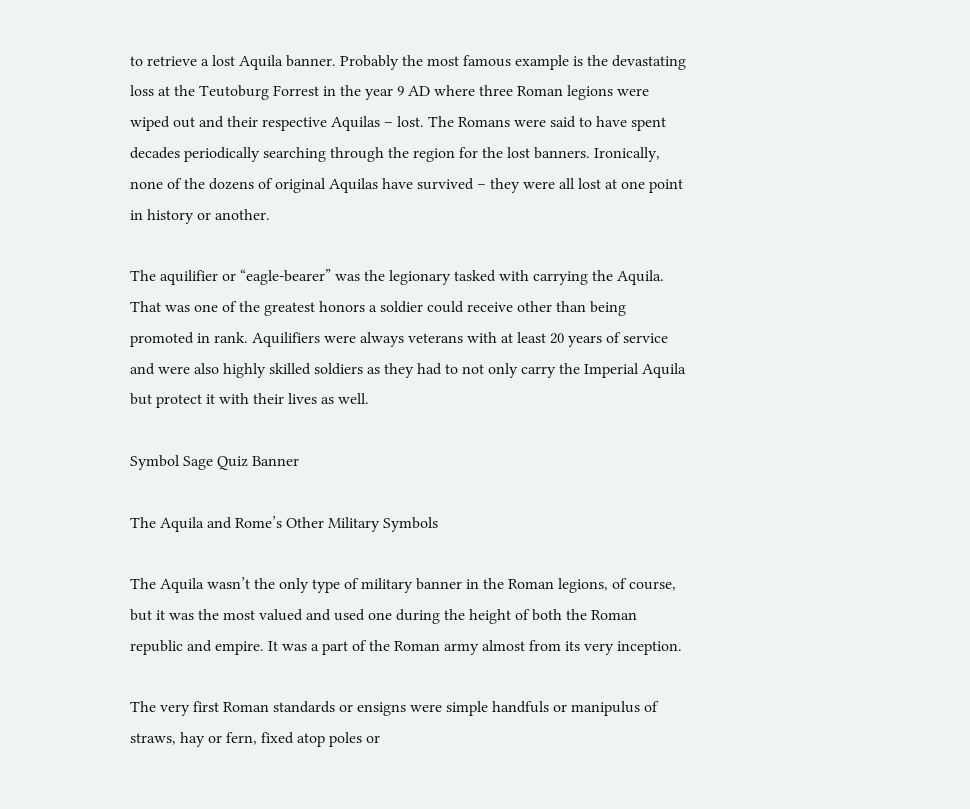to retrieve a lost Aquila banner. Probably the most famous example is the devastating loss at the Teutoburg Forrest in the year 9 AD where three Roman legions were wiped out and their respective Aquilas – lost. The Romans were said to have spent decades periodically searching through the region for the lost banners. Ironically, none of the dozens of original Aquilas have survived – they were all lost at one point in history or another.

The aquilifier or “eagle-bearer” was the legionary tasked with carrying the Aquila. That was one of the greatest honors a soldier could receive other than being promoted in rank. Aquilifiers were always veterans with at least 20 years of service and were also highly skilled soldiers as they had to not only carry the Imperial Aquila but protect it with their lives as well.

Symbol Sage Quiz Banner

The Aquila and Rome’s Other Military Symbols

The Aquila wasn’t the only type of military banner in the Roman legions, of course, but it was the most valued and used one during the height of both the Roman republic and empire. It was a part of the Roman army almost from its very inception.

The very first Roman standards or ensigns were simple handfuls or manipulus of straws, hay or fern, fixed atop poles or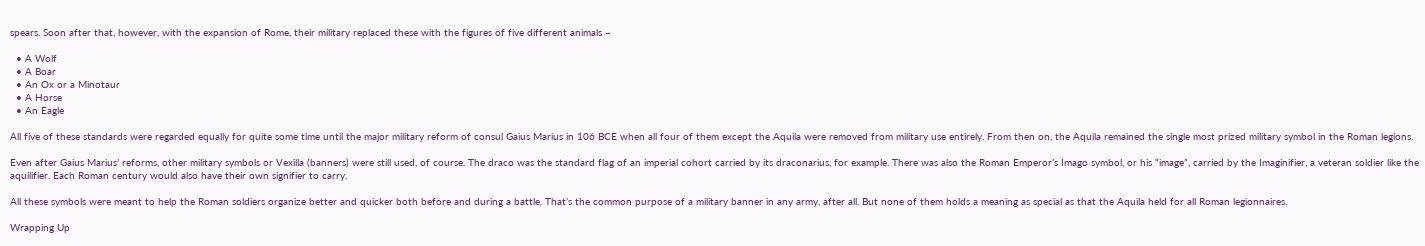spears. Soon after that, however, with the expansion of Rome, their military replaced these with the figures of five different animals –

  • A Wolf
  • A Boar
  • An Ox or a Minotaur
  • A Horse
  • An Eagle

All five of these standards were regarded equally for quite some time until the major military reform of consul Gaius Marius in 106 BCE when all four of them except the Aquila were removed from military use entirely. From then on, the Aquila remained the single most prized military symbol in the Roman legions.

Even after Gaius Marius’ reforms, other military symbols or Vexilla (banners) were still used, of course. The draco was the standard flag of an imperial cohort carried by its draconarius, for example. There was also the Roman Emperor’s Imago symbol, or his “image”, carried by the Imaginifier, a veteran soldier like the aquilifier. Each Roman century would also have their own signifier to carry.

All these symbols were meant to help the Roman soldiers organize better and quicker both before and during a battle. That’s the common purpose of a military banner in any army, after all. But none of them holds a meaning as special as that the Aquila held for all Roman legionnaires.

Wrapping Up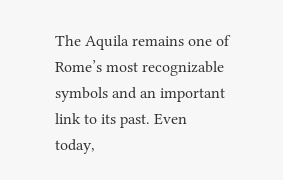The Aquila remains one of Rome’s most recognizable symbols and an important link to its past. Even today,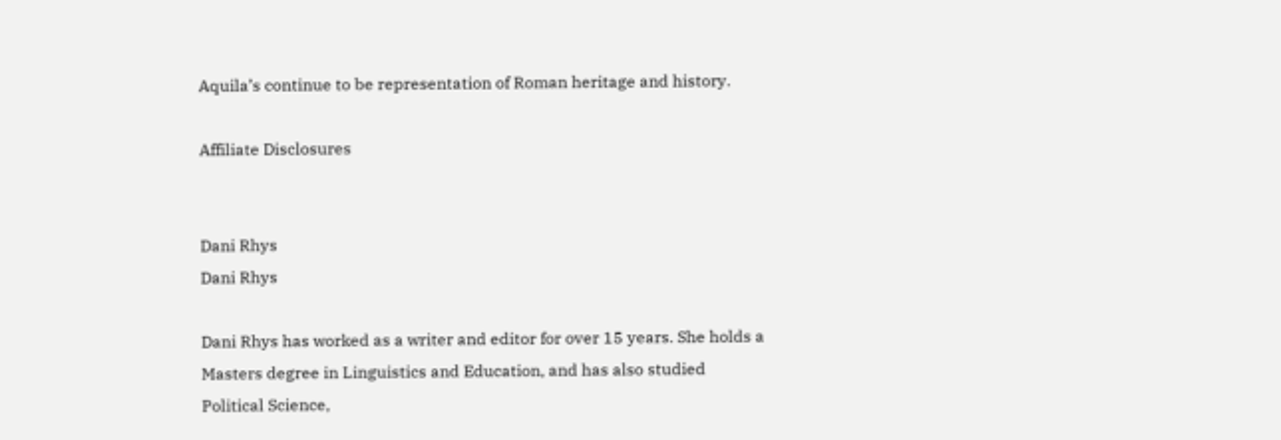Aquila’s continue to be representation of Roman heritage and history.

Affiliate Disclosures


Dani Rhys
Dani Rhys

Dani Rhys has worked as a writer and editor for over 15 years. She holds a Masters degree in Linguistics and Education, and has also studied Political Science,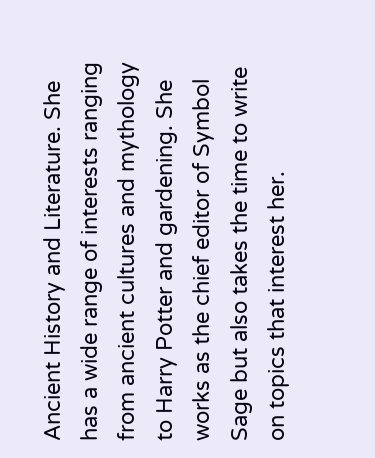Ancient History and Literature. She has a wide range of interests ranging from ancient cultures and mythology to Harry Potter and gardening. She works as the chief editor of Symbol Sage but also takes the time to write on topics that interest her.